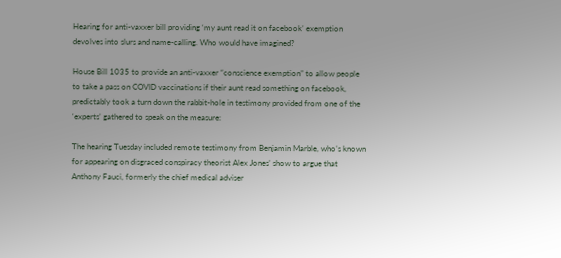Hearing for anti-vaxxer bill providing ‘my aunt read it on facebook’ exemption devolves into slurs and name-calling. Who would have imagined?

House Bill 1035 to provide an anti-vaxxer “conscience exemption” to allow people to take a pass on COVID vaccinations if their aunt read something on facebook, predictably took a turn down the rabbit-hole in testimony provided from one of the ‘experts’ gathered to speak on the measure:

The hearing Tuesday included remote testimony from Benjamin Marble, who’s known for appearing on disgraced conspiracy theorist Alex Jones’ show to argue that Anthony Fauci, formerly the chief medical adviser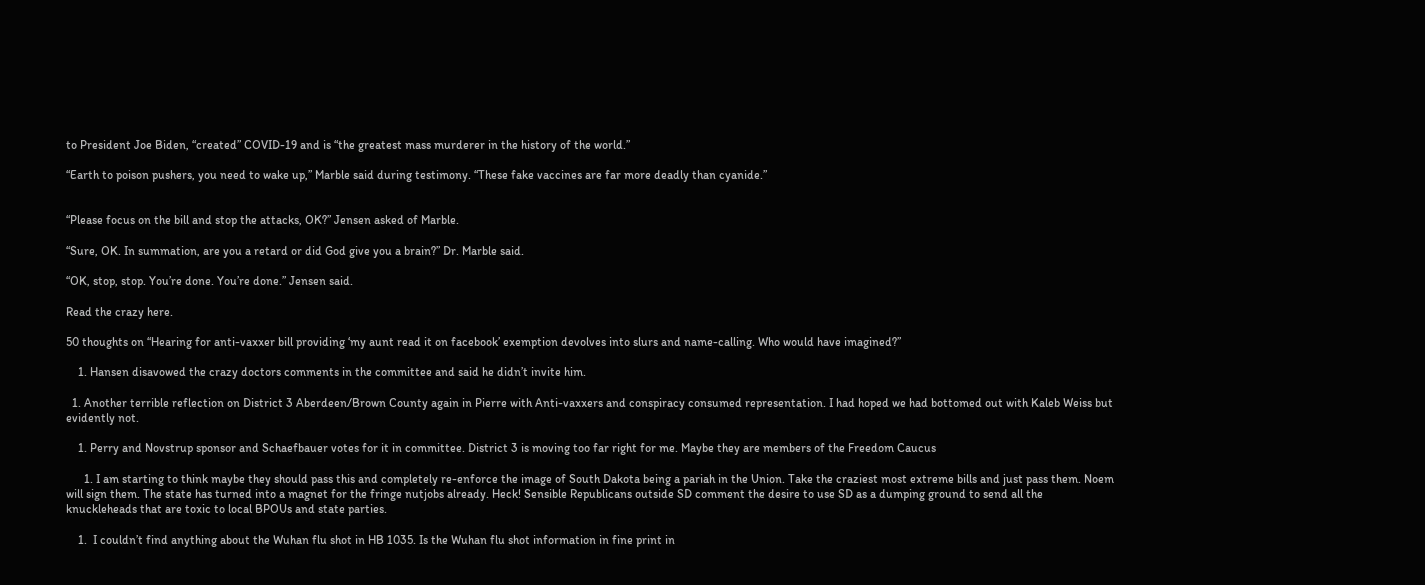to President Joe Biden, “created” COVID-19 and is “the greatest mass murderer in the history of the world.”

“Earth to poison pushers, you need to wake up,” Marble said during testimony. “These fake vaccines are far more deadly than cyanide.”


“Please focus on the bill and stop the attacks, OK?” Jensen asked of Marble.

“Sure, OK. In summation, are you a retard or did God give you a brain?” Dr. Marble said.

“OK, stop, stop. You’re done. You’re done.” Jensen said.

Read the crazy here.

50 thoughts on “Hearing for anti-vaxxer bill providing ‘my aunt read it on facebook’ exemption devolves into slurs and name-calling. Who would have imagined?”

    1. Hansen disavowed the crazy doctors comments in the committee and said he didn’t invite him.

  1. Another terrible reflection on District 3 Aberdeen/Brown County again in Pierre with Anti-vaxxers and conspiracy consumed representation. I had hoped we had bottomed out with Kaleb Weiss but evidently not.

    1. Perry and Novstrup sponsor and Schaefbauer votes for it in committee. District 3 is moving too far right for me. Maybe they are members of the Freedom Caucus

      1. I am starting to think maybe they should pass this and completely re-enforce the image of South Dakota being a pariah in the Union. Take the craziest most extreme bills and just pass them. Noem will sign them. The state has turned into a magnet for the fringe nutjobs already. Heck! Sensible Republicans outside SD comment the desire to use SD as a dumping ground to send all the knuckleheads that are toxic to local BPOUs and state parties.

    1.  I couldn’t find anything about the Wuhan flu shot in HB 1035. Is the Wuhan flu shot information in fine print in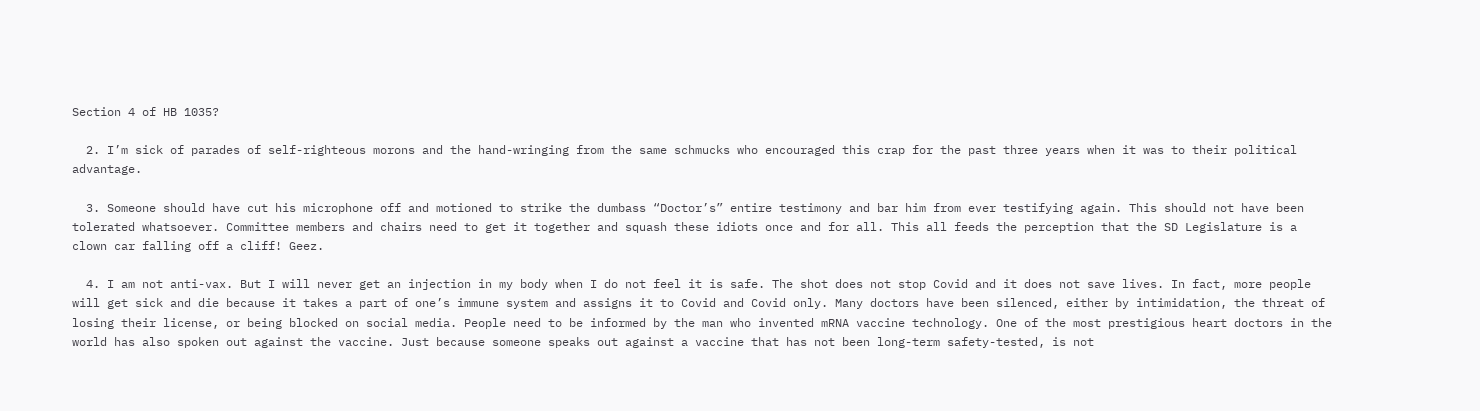Section 4 of HB 1035?

  2. I’m sick of parades of self-righteous morons and the hand-wringing from the same schmucks who encouraged this crap for the past three years when it was to their political advantage.

  3. Someone should have cut his microphone off and motioned to strike the dumbass “Doctor’s” entire testimony and bar him from ever testifying again. This should not have been tolerated whatsoever. Committee members and chairs need to get it together and squash these idiots once and for all. This all feeds the perception that the SD Legislature is a clown car falling off a cliff! Geez.

  4. I am not anti-vax. But I will never get an injection in my body when I do not feel it is safe. The shot does not stop Covid and it does not save lives. In fact, more people will get sick and die because it takes a part of one’s immune system and assigns it to Covid and Covid only. Many doctors have been silenced, either by intimidation, the threat of losing their license, or being blocked on social media. People need to be informed by the man who invented mRNA vaccine technology. One of the most prestigious heart doctors in the world has also spoken out against the vaccine. Just because someone speaks out against a vaccine that has not been long-term safety-tested, is not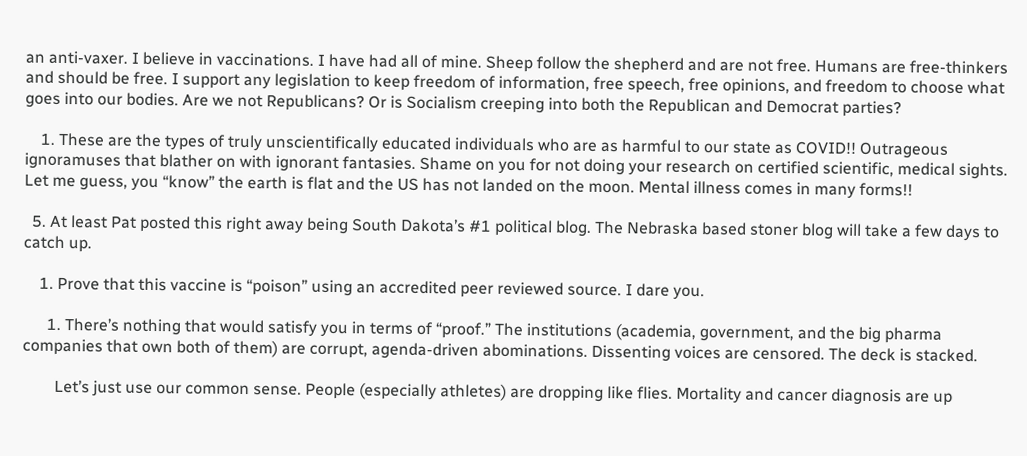an anti-vaxer. I believe in vaccinations. I have had all of mine. Sheep follow the shepherd and are not free. Humans are free-thinkers and should be free. I support any legislation to keep freedom of information, free speech, free opinions, and freedom to choose what goes into our bodies. Are we not Republicans? Or is Socialism creeping into both the Republican and Democrat parties?

    1. These are the types of truly unscientifically educated individuals who are as harmful to our state as COVID!! Outrageous ignoramuses that blather on with ignorant fantasies. Shame on you for not doing your research on certified scientific, medical sights. Let me guess, you “know” the earth is flat and the US has not landed on the moon. Mental illness comes in many forms!!

  5. At least Pat posted this right away being South Dakota’s #1 political blog. The Nebraska based stoner blog will take a few days to catch up.

    1. Prove that this vaccine is “poison” using an accredited peer reviewed source. I dare you.

      1. There’s nothing that would satisfy you in terms of “proof.” The institutions (academia, government, and the big pharma companies that own both of them) are corrupt, agenda-driven abominations. Dissenting voices are censored. The deck is stacked.

        Let’s just use our common sense. People (especially athletes) are dropping like flies. Mortality and cancer diagnosis are up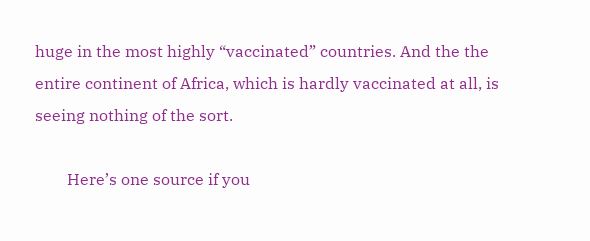huge in the most highly “vaccinated” countries. And the the entire continent of Africa, which is hardly vaccinated at all, is seeing nothing of the sort.

        Here’s one source if you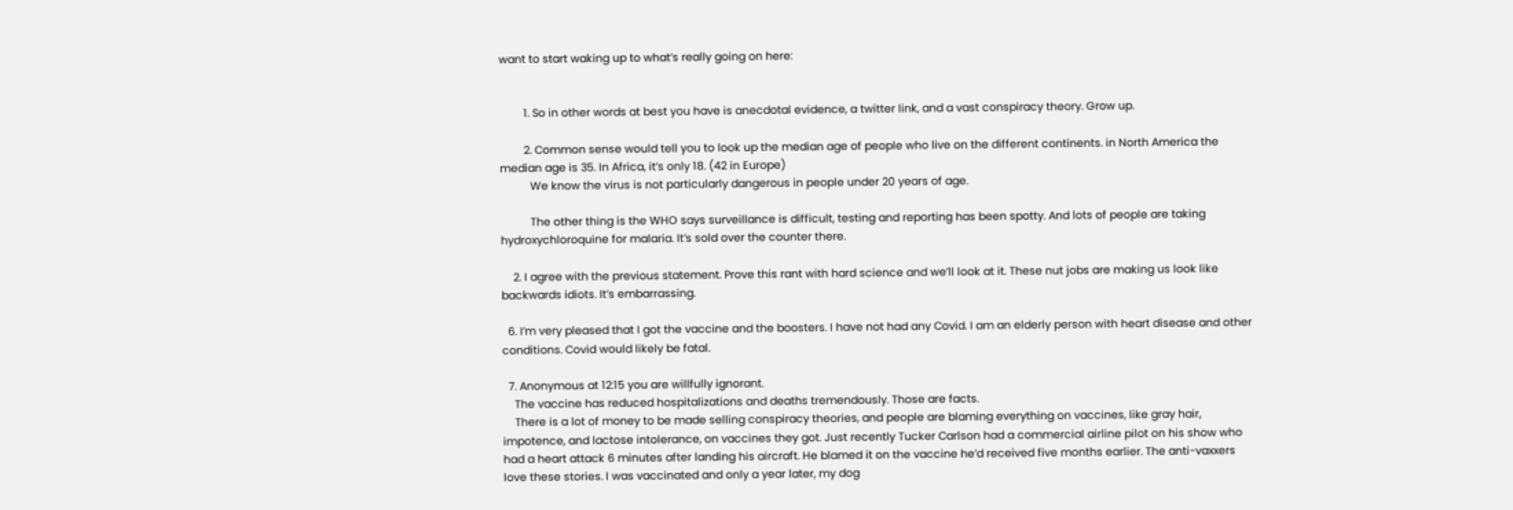want to start waking up to what’s really going on here:


        1. So in other words at best you have is anecdotal evidence, a twitter link, and a vast conspiracy theory. Grow up.

        2. Common sense would tell you to look up the median age of people who live on the different continents. in North America the median age is 35. In Africa, it’s only 18. (42 in Europe)
          We know the virus is not particularly dangerous in people under 20 years of age.

          The other thing is the WHO says surveillance is difficult, testing and reporting has been spotty. And lots of people are taking hydroxychloroquine for malaria. It’s sold over the counter there.

    2. I agree with the previous statement. Prove this rant with hard science and we’ll look at it. These nut jobs are making us look like backwards idiots. It’s embarrassing.

  6. I’m very pleased that I got the vaccine and the boosters. I have not had any Covid. I am an elderly person with heart disease and other conditions. Covid would likely be fatal.

  7. Anonymous at 12:15 you are willfully ignorant.
    The vaccine has reduced hospitalizations and deaths tremendously. Those are facts.
    There is a lot of money to be made selling conspiracy theories, and people are blaming everything on vaccines, like gray hair, impotence, and lactose intolerance, on vaccines they got. Just recently Tucker Carlson had a commercial airline pilot on his show who had a heart attack 6 minutes after landing his aircraft. He blamed it on the vaccine he’d received five months earlier. The anti-vaxxers love these stories. I was vaccinated and only a year later, my dog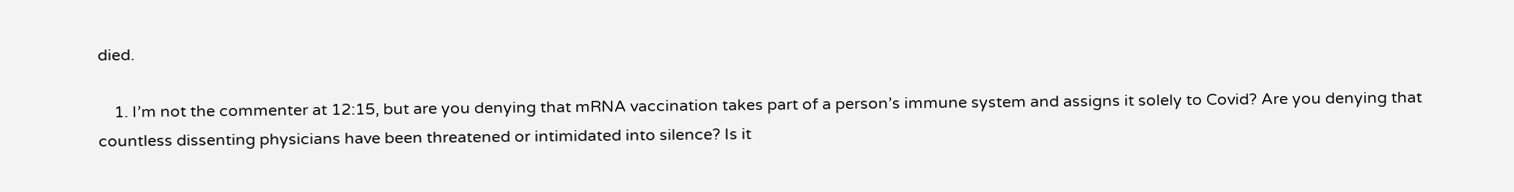died.

    1. I’m not the commenter at 12:15, but are you denying that mRNA vaccination takes part of a person’s immune system and assigns it solely to Covid? Are you denying that countless dissenting physicians have been threatened or intimidated into silence? Is it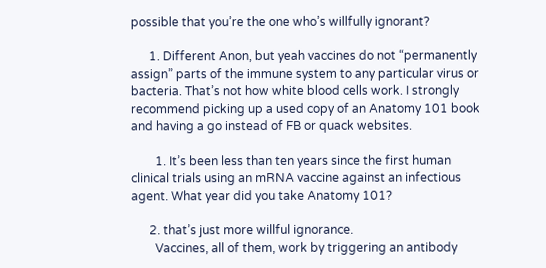possible that you’re the one who’s willfully ignorant?

      1. Different Anon, but yeah vaccines do not “permanently assign” parts of the immune system to any particular virus or bacteria. That’s not how white blood cells work. I strongly recommend picking up a used copy of an Anatomy 101 book and having a go instead of FB or quack websites.

        1. It’s been less than ten years since the first human clinical trials using an mRNA vaccine against an infectious agent. What year did you take Anatomy 101?

      2. that’s just more willful ignorance.
        Vaccines, all of them, work by triggering an antibody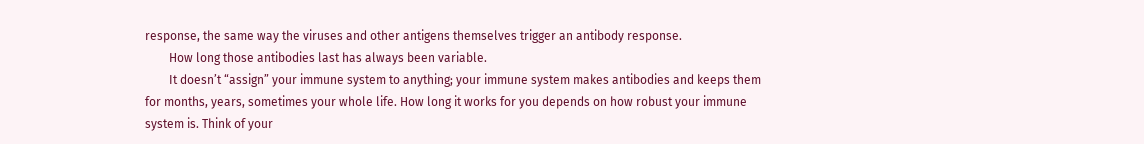response, the same way the viruses and other antigens themselves trigger an antibody response.
        How long those antibodies last has always been variable.
        It doesn’t “assign” your immune system to anything; your immune system makes antibodies and keeps them for months, years, sometimes your whole life. How long it works for you depends on how robust your immune system is. Think of your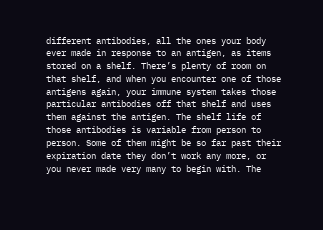different antibodies, all the ones your body ever made in response to an antigen, as items stored on a shelf. There’s plenty of room on that shelf, and when you encounter one of those antigens again, your immune system takes those particular antibodies off that shelf and uses them against the antigen. The shelf life of those antibodies is variable from person to person. Some of them might be so far past their expiration date they don’t work any more, or you never made very many to begin with. The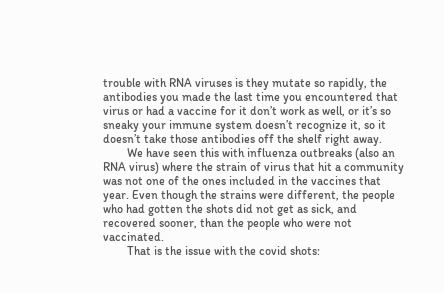trouble with RNA viruses is they mutate so rapidly, the antibodies you made the last time you encountered that virus or had a vaccine for it don’t work as well, or it’s so sneaky your immune system doesn’t recognize it, so it doesn’t take those antibodies off the shelf right away.
        We have seen this with influenza outbreaks (also an RNA virus) where the strain of virus that hit a community was not one of the ones included in the vaccines that year. Even though the strains were different, the people who had gotten the shots did not get as sick, and recovered sooner, than the people who were not vaccinated.
        That is the issue with the covid shots: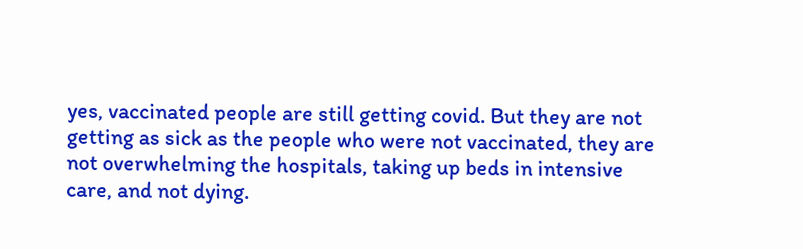yes, vaccinated people are still getting covid. But they are not getting as sick as the people who were not vaccinated, they are not overwhelming the hospitals, taking up beds in intensive care, and not dying.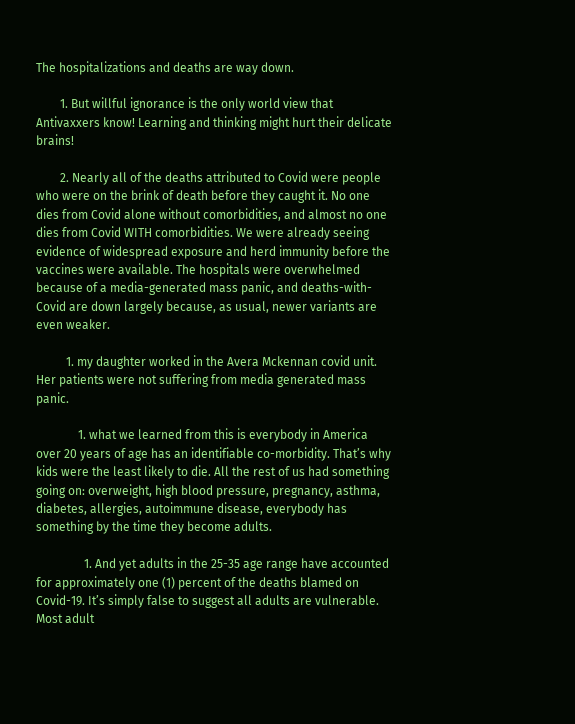The hospitalizations and deaths are way down.

        1. But willful ignorance is the only world view that Antivaxxers know! Learning and thinking might hurt their delicate brains!

        2. Nearly all of the deaths attributed to Covid were people who were on the brink of death before they caught it. No one dies from Covid alone without comorbidities, and almost no one dies from Covid WITH comorbidities. We were already seeing evidence of widespread exposure and herd immunity before the vaccines were available. The hospitals were overwhelmed because of a media-generated mass panic, and deaths-with-Covid are down largely because, as usual, newer variants are even weaker.

          1. my daughter worked in the Avera Mckennan covid unit. Her patients were not suffering from media generated mass panic.

              1. what we learned from this is everybody in America over 20 years of age has an identifiable co-morbidity. That’s why kids were the least likely to die. All the rest of us had something going on: overweight, high blood pressure, pregnancy, asthma, diabetes, allergies, autoimmune disease, everybody has something by the time they become adults.

                1. And yet adults in the 25-35 age range have accounted for approximately one (1) percent of the deaths blamed on Covid-19. It’s simply false to suggest all adults are vulnerable. Most adult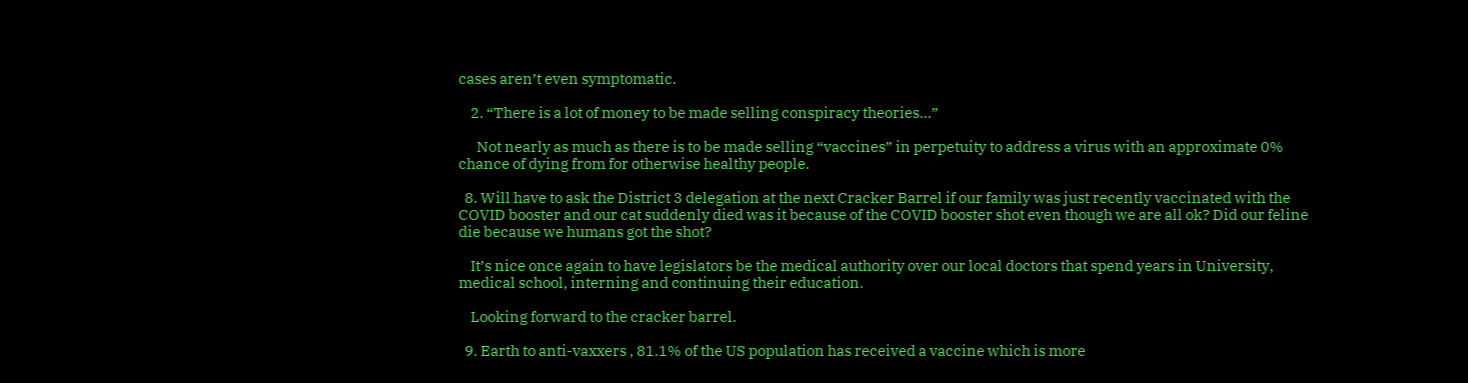cases aren’t even symptomatic.

    2. “There is a lot of money to be made selling conspiracy theories…”

      Not nearly as much as there is to be made selling “vaccines” in perpetuity to address a virus with an approximate 0% chance of dying from for otherwise healthy people.

  8. Will have to ask the District 3 delegation at the next Cracker Barrel if our family was just recently vaccinated with the COVID booster and our cat suddenly died was it because of the COVID booster shot even though we are all ok? Did our feline die because we humans got the shot?

    It’s nice once again to have legislators be the medical authority over our local doctors that spend years in University, medical school, interning and continuing their education.

    Looking forward to the cracker barrel.

  9. Earth to anti-vaxxers , 81.1% of the US population has received a vaccine which is more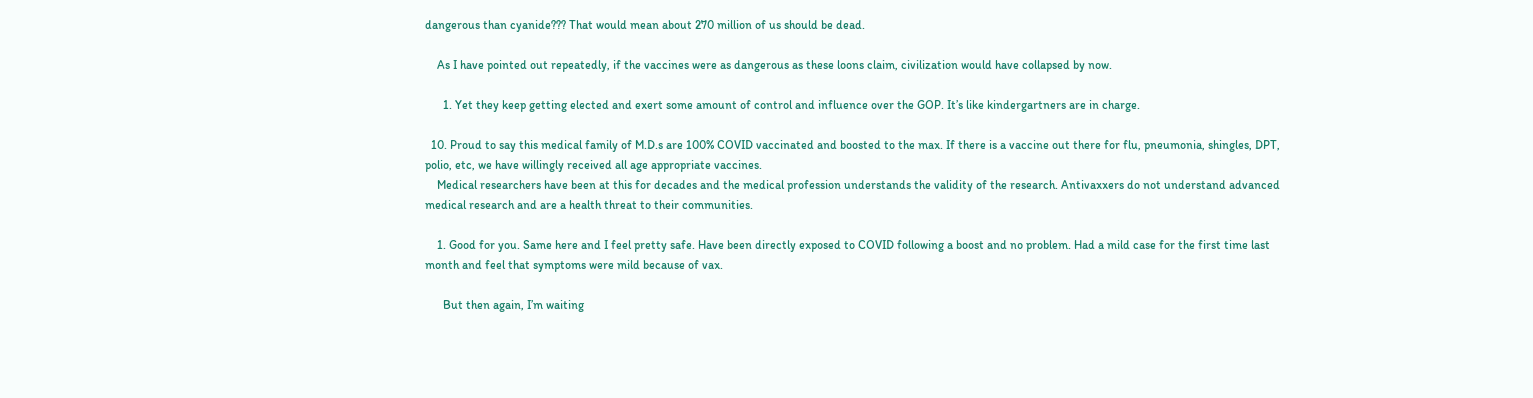dangerous than cyanide??? That would mean about 270 million of us should be dead.

    As I have pointed out repeatedly, if the vaccines were as dangerous as these loons claim, civilization would have collapsed by now.

      1. Yet they keep getting elected and exert some amount of control and influence over the GOP. It’s like kindergartners are in charge.

  10. Proud to say this medical family of M.D.s are 100% COVID vaccinated and boosted to the max. If there is a vaccine out there for flu, pneumonia, shingles, DPT, polio, etc, we have willingly received all age appropriate vaccines.
    Medical researchers have been at this for decades and the medical profession understands the validity of the research. Antivaxxers do not understand advanced medical research and are a health threat to their communities.

    1. Good for you. Same here and I feel pretty safe. Have been directly exposed to COVID following a boost and no problem. Had a mild case for the first time last month and feel that symptoms were mild because of vax.

      But then again, I’m waiting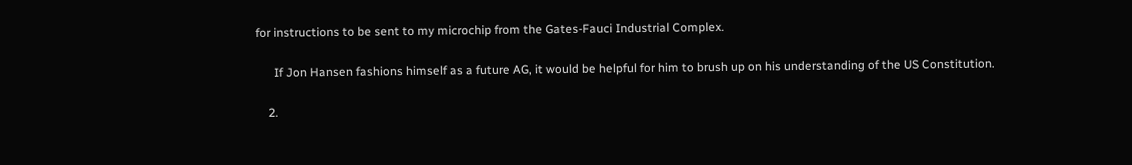for instructions to be sent to my microchip from the Gates-Fauci Industrial Complex.

      If Jon Hansen fashions himself as a future AG, it would be helpful for him to brush up on his understanding of the US Constitution.

    2.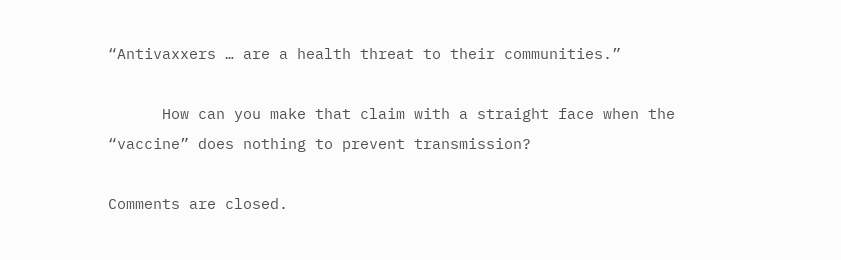“Antivaxxers … are a health threat to their communities.”

      How can you make that claim with a straight face when the “vaccine” does nothing to prevent transmission?

Comments are closed.